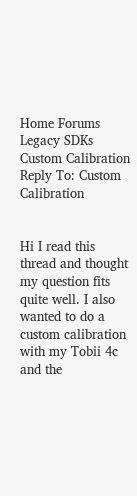Home Forums Legacy SDKs Custom Calibration Reply To: Custom Calibration


Hi I read this thread and thought my question fits quite well. I also wanted to do a custom calibration with my Tobii 4c and the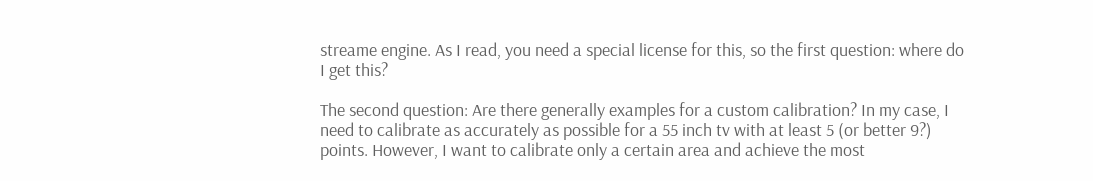streame engine. As I read, you need a special license for this, so the first question: where do I get this?

The second question: Are there generally examples for a custom calibration? In my case, I need to calibrate as accurately as possible for a 55 inch tv with at least 5 (or better 9?) points. However, I want to calibrate only a certain area and achieve the most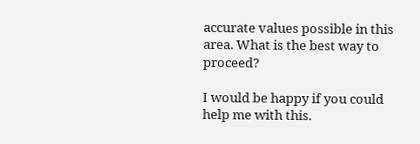accurate values possible in this area. What is the best way to proceed?

I would be happy if you could help me with this.